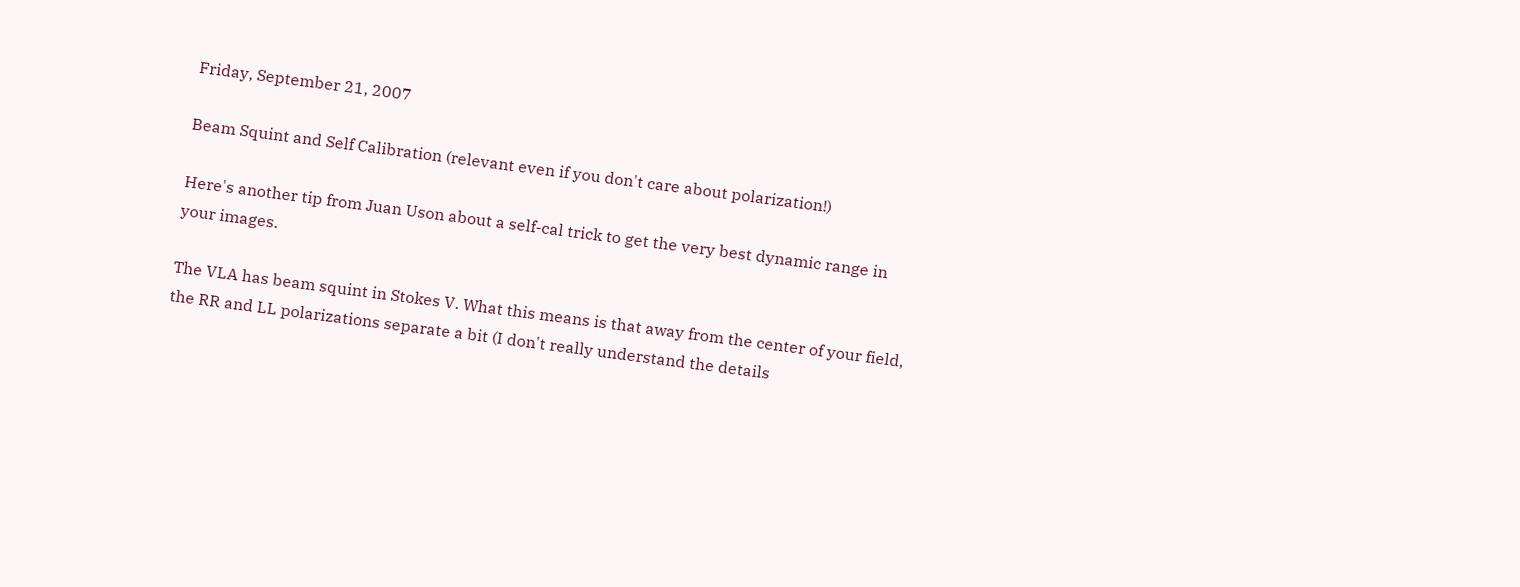Friday, September 21, 2007

Beam Squint and Self Calibration (relevant even if you don't care about polarization!)

Here's another tip from Juan Uson about a self-cal trick to get the very best dynamic range in your images.

The VLA has beam squint in Stokes V. What this means is that away from the center of your field, the RR and LL polarizations separate a bit (I don't really understand the details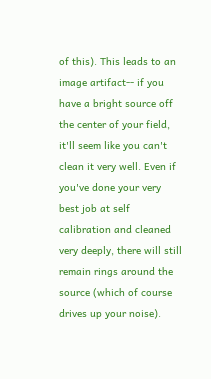of this). This leads to an image artifact-- if you have a bright source off the center of your field, it'll seem like you can't clean it very well. Even if you've done your very best job at self calibration and cleaned very deeply, there will still remain rings around the source (which of course drives up your noise).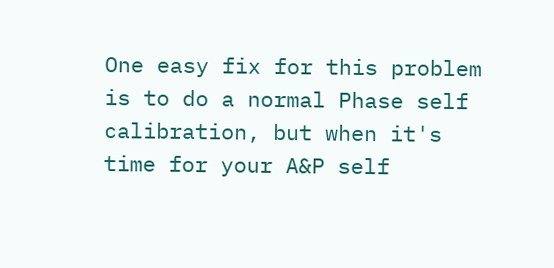One easy fix for this problem is to do a normal Phase self calibration, but when it's time for your A&P self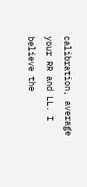calibration, average your RR and LL. I believe the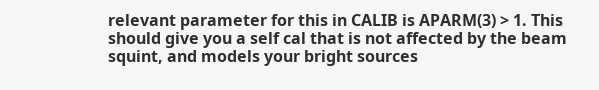relevant parameter for this in CALIB is APARM(3) > 1. This should give you a self cal that is not affected by the beam squint, and models your bright sources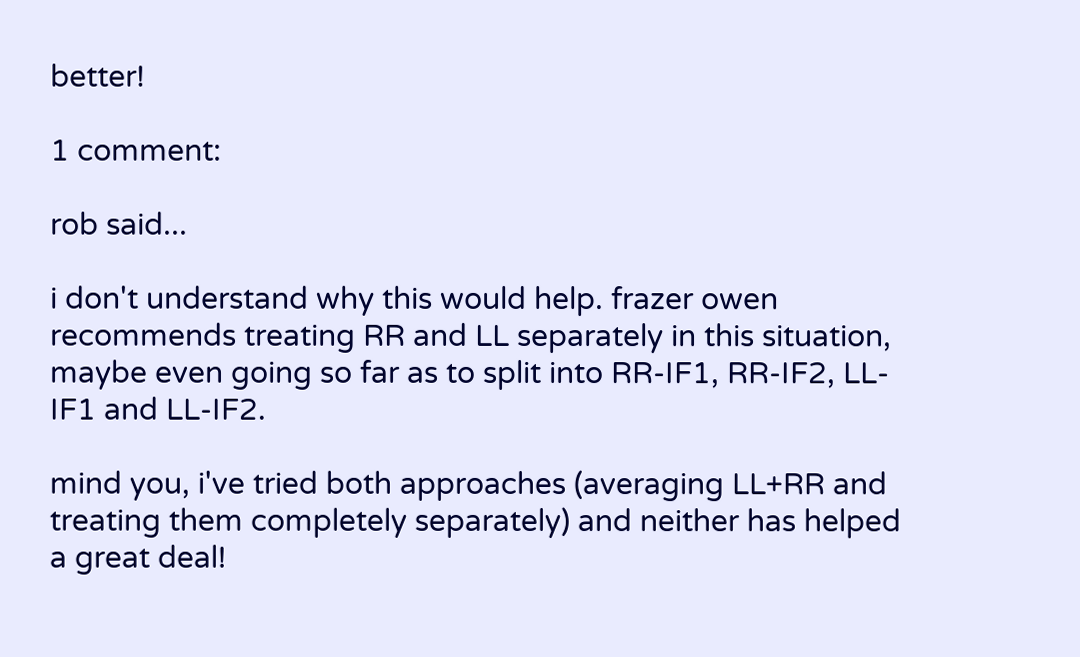better!

1 comment:

rob said...

i don't understand why this would help. frazer owen recommends treating RR and LL separately in this situation, maybe even going so far as to split into RR-IF1, RR-IF2, LL-IF1 and LL-IF2.

mind you, i've tried both approaches (averaging LL+RR and treating them completely separately) and neither has helped a great deal!